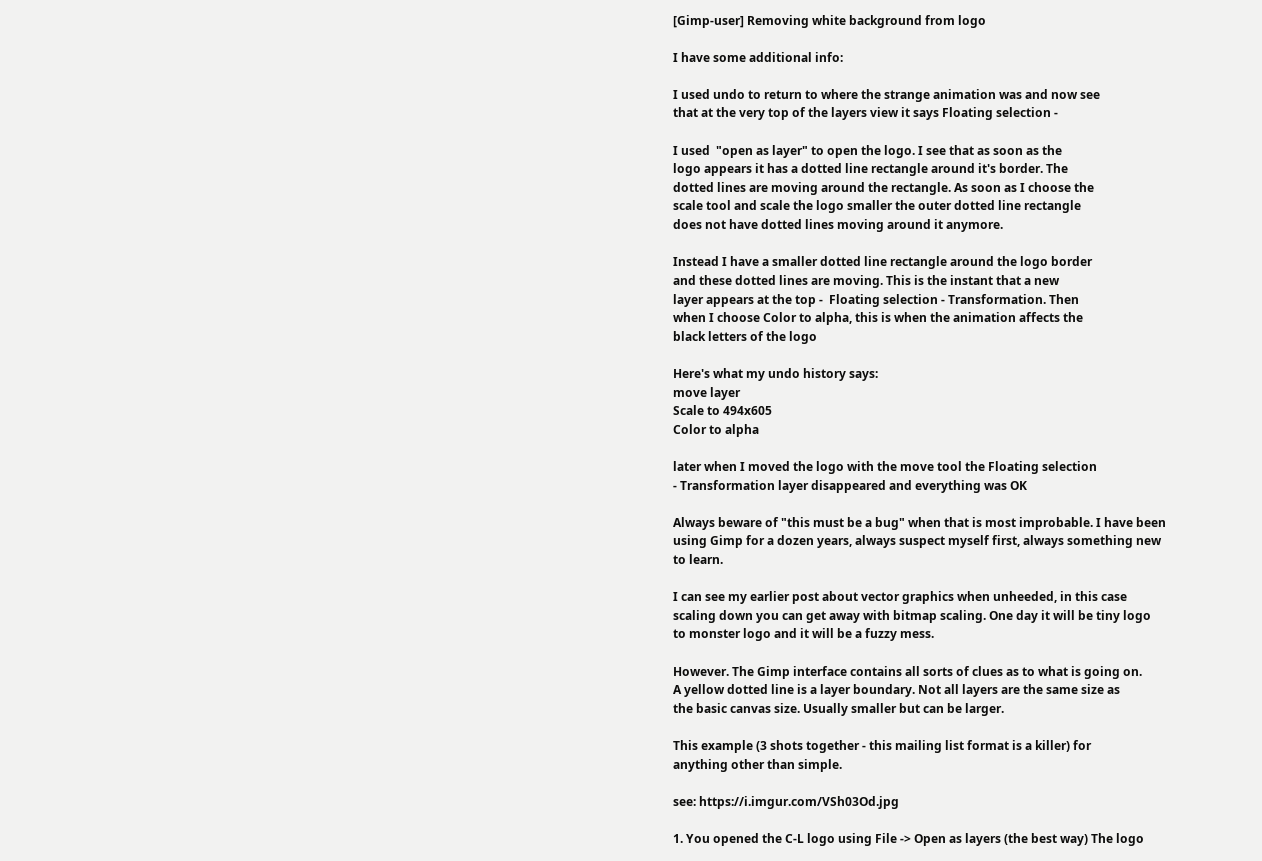[Gimp-user] Removing white background from logo

I have some additional info:

I used undo to return to where the strange animation was and now see
that at the very top of the layers view it says Floating selection -

I used  "open as layer" to open the logo. I see that as soon as the
logo appears it has a dotted line rectangle around it's border. The
dotted lines are moving around the rectangle. As soon as I choose the
scale tool and scale the logo smaller the outer dotted line rectangle
does not have dotted lines moving around it anymore.

Instead I have a smaller dotted line rectangle around the logo border
and these dotted lines are moving. This is the instant that a new
layer appears at the top -  Floating selection - Transformation. Then
when I choose Color to alpha, this is when the animation affects the
black letters of the logo

Here's what my undo history says:
move layer
Scale to 494x605
Color to alpha

later when I moved the logo with the move tool the Floating selection
- Transformation layer disappeared and everything was OK

Always beware of "this must be a bug" when that is most improbable. I have been
using Gimp for a dozen years, always suspect myself first, always something new
to learn.

I can see my earlier post about vector graphics when unheeded, in this case
scaling down you can get away with bitmap scaling. One day it will be tiny logo
to monster logo and it will be a fuzzy mess.

However. The Gimp interface contains all sorts of clues as to what is going on.
A yellow dotted line is a layer boundary. Not all layers are the same size as
the basic canvas size. Usually smaller but can be larger.

This example (3 shots together - this mailing list format is a killer) for
anything other than simple.

see: https://i.imgur.com/VSh03Od.jpg

1. You opened the C-L logo using File -> Open as layers (the best way) The logo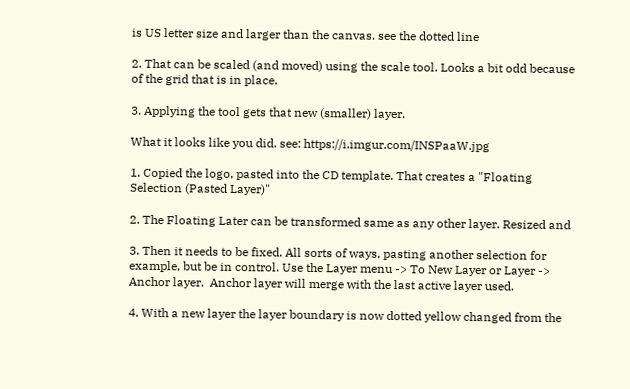is US letter size and larger than the canvas. see the dotted line

2. That can be scaled (and moved) using the scale tool. Looks a bit odd because
of the grid that is in place.

3. Applying the tool gets that new (smaller) layer.

What it looks like you did. see: https://i.imgur.com/INSPaaW.jpg

1. Copied the logo, pasted into the CD template. That creates a "Floating
Selection (Pasted Layer)"

2. The Floating Later can be transformed same as any other layer. Resized and

3. Then it needs to be fixed. All sorts of ways, pasting another selection for
example, but be in control. Use the Layer menu -> To New Layer or Layer ->
Anchor layer.  Anchor layer will merge with the last active layer used.

4. With a new layer the layer boundary is now dotted yellow changed from the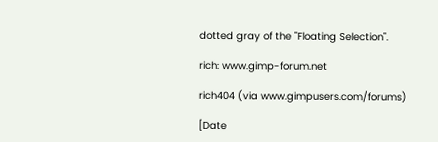dotted gray of the "Floating Selection".

rich: www.gimp-forum.net

rich404 (via www.gimpusers.com/forums)

[Date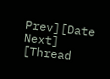Prev][Date Next]   [Thread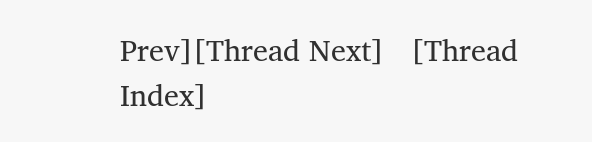Prev][Thread Next]   [Thread Index]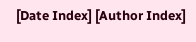[Date Index] [Author Index]